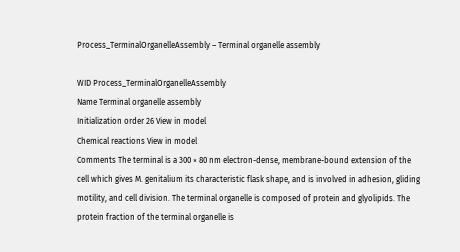Process_TerminalOrganelleAssembly – Terminal organelle assembly

WID Process_TerminalOrganelleAssembly
Name Terminal organelle assembly
Initialization order 26 View in model
Chemical reactions View in model
Comments The terminal is a 300 × 80 nm electron-dense, membrane-bound extension of the cell which gives M. genitalium its characteristic flask shape, and is involved in adhesion, gliding motility, and cell division. The terminal organelle is composed of protein and glyolipids. The protein fraction of the terminal organelle is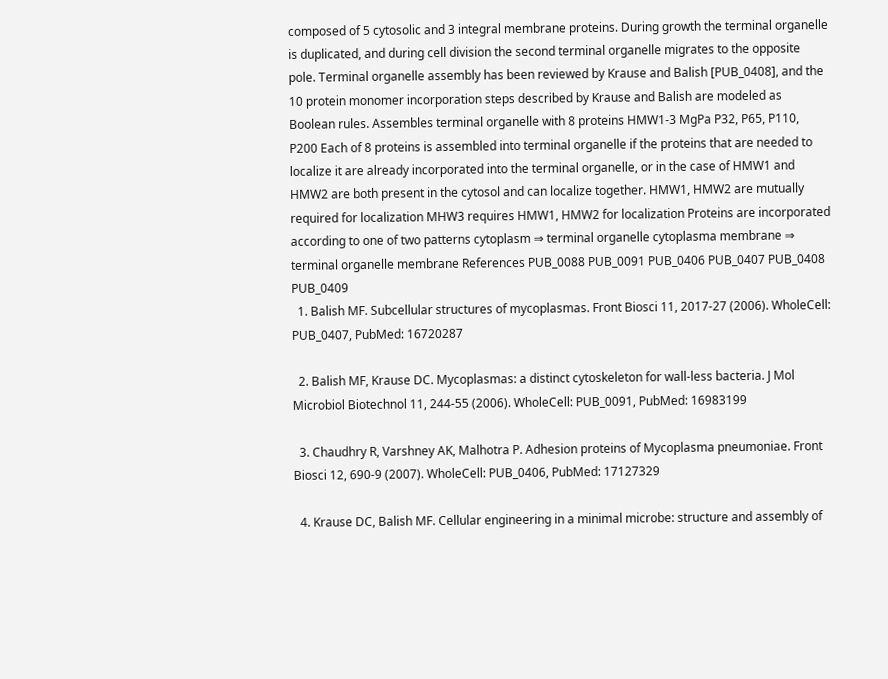composed of 5 cytosolic and 3 integral membrane proteins. During growth the terminal organelle is duplicated, and during cell division the second terminal organelle migrates to the opposite pole. Terminal organelle assembly has been reviewed by Krause and Balish [PUB_0408], and the 10 protein monomer incorporation steps described by Krause and Balish are modeled as Boolean rules. Assembles terminal organelle with 8 proteins HMW1-3 MgPa P32, P65, P110, P200 Each of 8 proteins is assembled into terminal organelle if the proteins that are needed to localize it are already incorporated into the terminal organelle, or in the case of HMW1 and HMW2 are both present in the cytosol and can localize together. HMW1, HMW2 are mutually required for localization MHW3 requires HMW1, HMW2 for localization Proteins are incorporated according to one of two patterns cytoplasm ⇒ terminal organelle cytoplasma membrane ⇒ terminal organelle membrane References PUB_0088 PUB_0091 PUB_0406 PUB_0407 PUB_0408 PUB_0409
  1. Balish MF. Subcellular structures of mycoplasmas. Front Biosci 11, 2017-27 (2006). WholeCell: PUB_0407, PubMed: 16720287

  2. Balish MF, Krause DC. Mycoplasmas: a distinct cytoskeleton for wall-less bacteria. J Mol Microbiol Biotechnol 11, 244-55 (2006). WholeCell: PUB_0091, PubMed: 16983199

  3. Chaudhry R, Varshney AK, Malhotra P. Adhesion proteins of Mycoplasma pneumoniae. Front Biosci 12, 690-9 (2007). WholeCell: PUB_0406, PubMed: 17127329

  4. Krause DC, Balish MF. Cellular engineering in a minimal microbe: structure and assembly of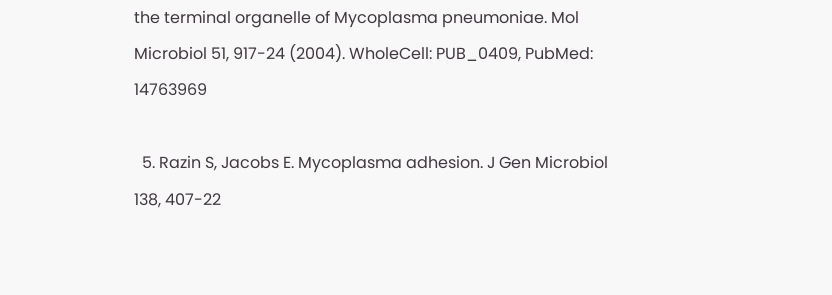the terminal organelle of Mycoplasma pneumoniae. Mol Microbiol 51, 917-24 (2004). WholeCell: PUB_0409, PubMed: 14763969

  5. Razin S, Jacobs E. Mycoplasma adhesion. J Gen Microbiol 138, 407-22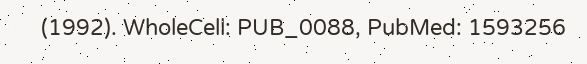(1992). WholeCell: PUB_0088, PubMed: 1593256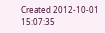Created 2012-10-01 15:07:35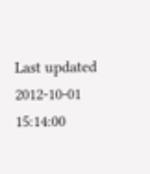Last updated 2012-10-01 15:14:00